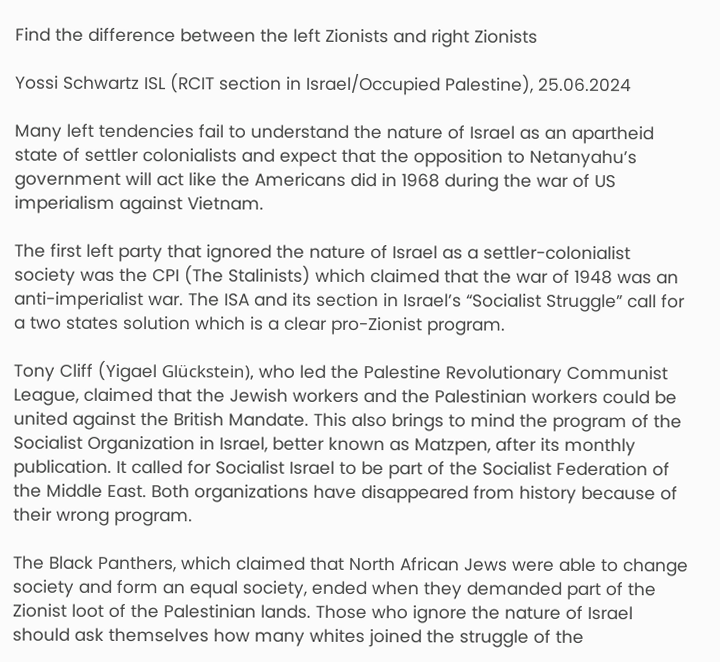Find the difference between the left Zionists and right Zionists

Yossi Schwartz ISL (RCIT section in Israel/Occupied Palestine), 25.06.2024

Many left tendencies fail to understand the nature of Israel as an apartheid state of settler colonialists and expect that the opposition to Netanyahu’s government will act like the Americans did in 1968 during the war of US imperialism against Vietnam.

The first left party that ignored the nature of Israel as a settler-colonialist society was the CPI (The Stalinists) which claimed that the war of 1948 was an anti-imperialist war. The ISA and its section in Israel’s “Socialist Struggle” call for a two states solution which is a clear pro-Zionist program.

Tony Cliff (Yigael Glückstein), who led the Palestine Revolutionary Communist League, claimed that the Jewish workers and the Palestinian workers could be united against the British Mandate. This also brings to mind the program of the Socialist Organization in Israel, better known as Matzpen, after its monthly publication. It called for Socialist Israel to be part of the Socialist Federation of the Middle East. Both organizations have disappeared from history because of their wrong program.

The Black Panthers, which claimed that North African Jews were able to change society and form an equal society, ended when they demanded part of the Zionist loot of the Palestinian lands. Those who ignore the nature of Israel should ask themselves how many whites joined the struggle of the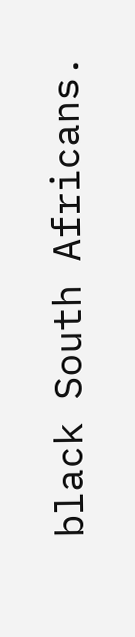black South Africans.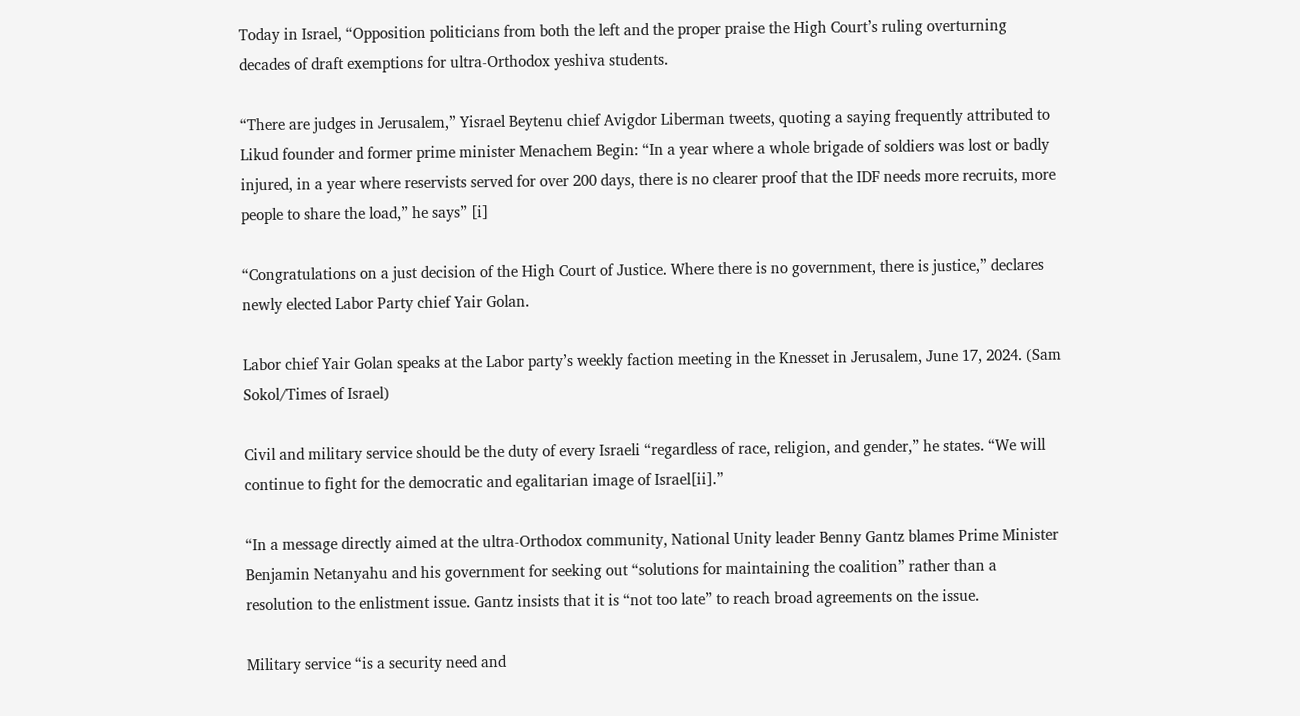Today in Israel, “Opposition politicians from both the left and the proper praise the High Court’s ruling overturning decades of draft exemptions for ultra-Orthodox yeshiva students.

“There are judges in Jerusalem,” Yisrael Beytenu chief Avigdor Liberman tweets, quoting a saying frequently attributed to Likud founder and former prime minister Menachem Begin: “In a year where a whole brigade of soldiers was lost or badly injured, in a year where reservists served for over 200 days, there is no clearer proof that the IDF needs more recruits, more people to share the load,” he says” [i]

“Congratulations on a just decision of the High Court of Justice. Where there is no government, there is justice,” declares newly elected Labor Party chief Yair Golan.

Labor chief Yair Golan speaks at the Labor party’s weekly faction meeting in the Knesset in Jerusalem, June 17, 2024. (Sam Sokol/Times of Israel)

Civil and military service should be the duty of every Israeli “regardless of race, religion, and gender,” he states. “We will continue to fight for the democratic and egalitarian image of Israel[ii].”

“In a message directly aimed at the ultra-Orthodox community, National Unity leader Benny Gantz blames Prime Minister Benjamin Netanyahu and his government for seeking out “solutions for maintaining the coalition” rather than a resolution to the enlistment issue. Gantz insists that it is “not too late” to reach broad agreements on the issue.

Military service “is a security need and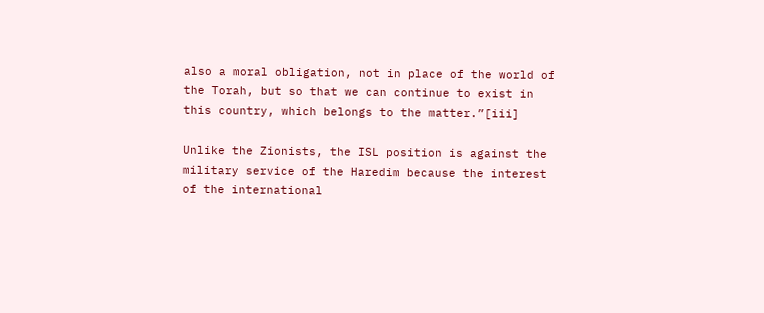also a moral obligation, not in place of the world of the Torah, but so that we can continue to exist in this country, which belongs to the matter.”[iii]

Unlike the Zionists, the ISL position is against the military service of the Haredim because the interest of the international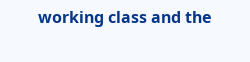working class and the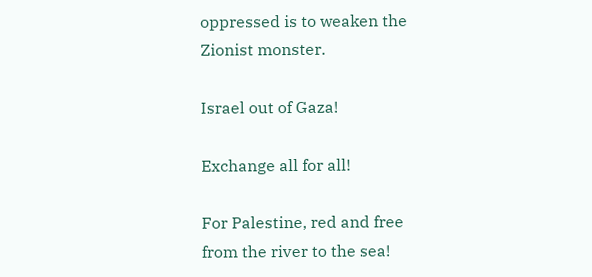oppressed is to weaken the Zionist monster.

Israel out of Gaza!

Exchange all for all!

For Palestine, red and free from the river to the sea!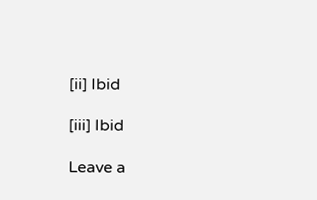[ii] Ibid

[iii] Ibid

Leave a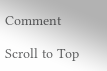Comment

Scroll to Top